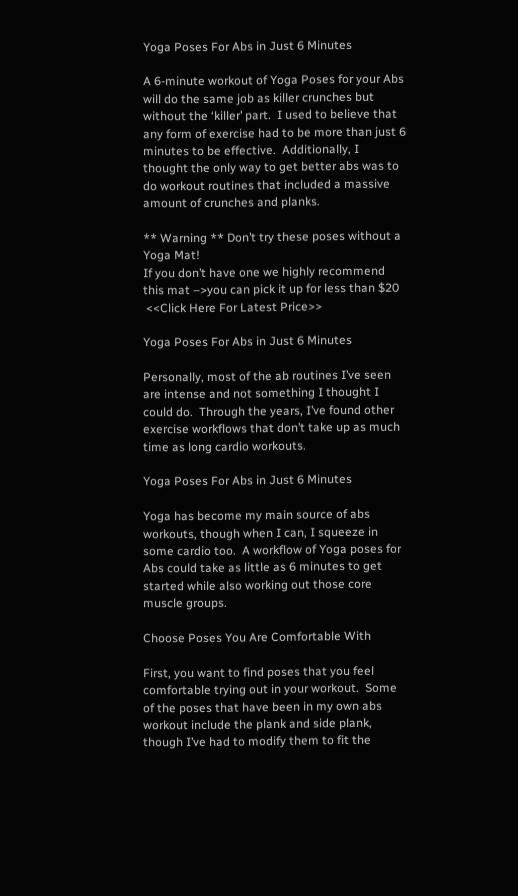Yoga Poses For Abs in Just 6 Minutes

A 6-minute workout of Yoga Poses for your Abs will do the same job as killer crunches but without the ‘killer’ part.  I used to believe that any form of exercise had to be more than just 6 minutes to be effective.  Additionally, I thought the only way to get better abs was to do workout routines that included a massive amount of crunches and planks.

** Warning ** Don’t try these poses without a Yoga Mat!
If you don’t have one we highly recommend this mat –>you can pick it up for less than $20
 <<Click Here For Latest Price>>

Yoga Poses For Abs in Just 6 Minutes

Personally, most of the ab routines I’ve seen are intense and not something I thought I could do.  Through the years, I’ve found other exercise workflows that don’t take up as much time as long cardio workouts.

Yoga Poses For Abs in Just 6 Minutes

Yoga has become my main source of abs workouts, though when I can, I squeeze in some cardio too.  A workflow of Yoga poses for Abs could take as little as 6 minutes to get started while also working out those core muscle groups.

Choose Poses You Are Comfortable With

First, you want to find poses that you feel comfortable trying out in your workout.  Some of the poses that have been in my own abs workout include the plank and side plank, though I’ve had to modify them to fit the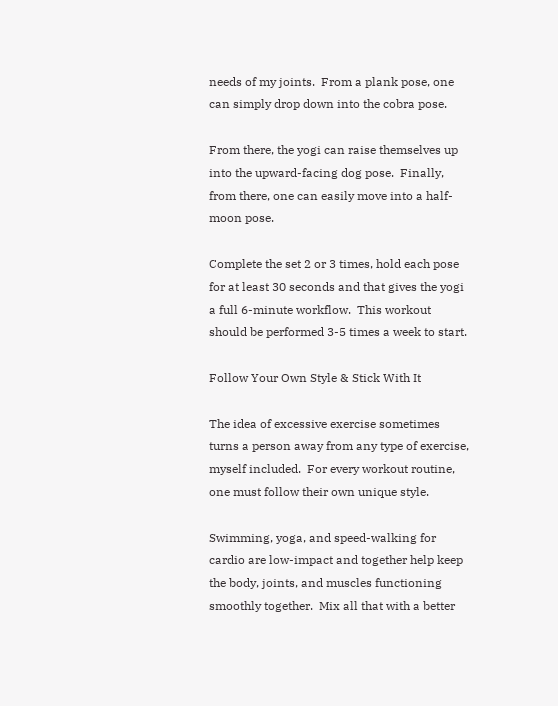needs of my joints.  From a plank pose, one can simply drop down into the cobra pose.

From there, the yogi can raise themselves up into the upward-facing dog pose.  Finally, from there, one can easily move into a half-moon pose.

Complete the set 2 or 3 times, hold each pose for at least 30 seconds and that gives the yogi a full 6-minute workflow.  This workout should be performed 3-5 times a week to start.

Follow Your Own Style & Stick With It

The idea of excessive exercise sometimes turns a person away from any type of exercise, myself included.  For every workout routine, one must follow their own unique style.

Swimming, yoga, and speed-walking for cardio are low-impact and together help keep the body, joints, and muscles functioning smoothly together.  Mix all that with a better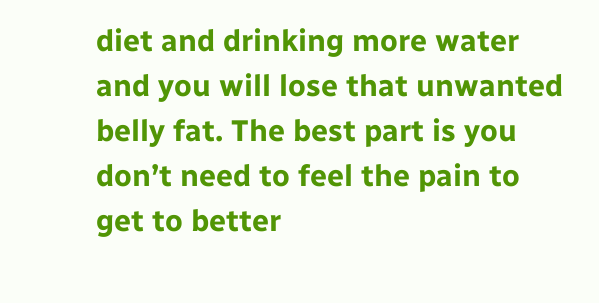diet and drinking more water and you will lose that unwanted belly fat. The best part is you don’t need to feel the pain to get to better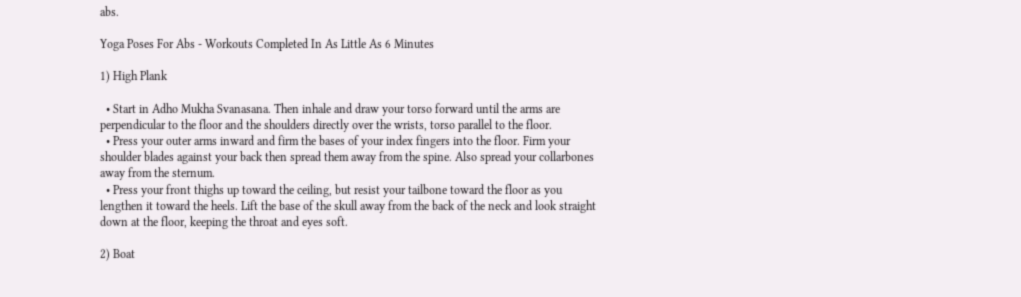abs.

Yoga Poses For Abs - Workouts Completed In As Little As 6 Minutes

1) High Plank

  • Start in Adho Mukha Svanasana. Then inhale and draw your torso forward until the arms are perpendicular to the floor and the shoulders directly over the wrists, torso parallel to the floor.
  • Press your outer arms inward and firm the bases of your index fingers into the floor. Firm your shoulder blades against your back then spread them away from the spine. Also spread your collarbones away from the sternum.
  • Press your front thighs up toward the ceiling, but resist your tailbone toward the floor as you lengthen it toward the heels. Lift the base of the skull away from the back of the neck and look straight down at the floor, keeping the throat and eyes soft.

2) Boat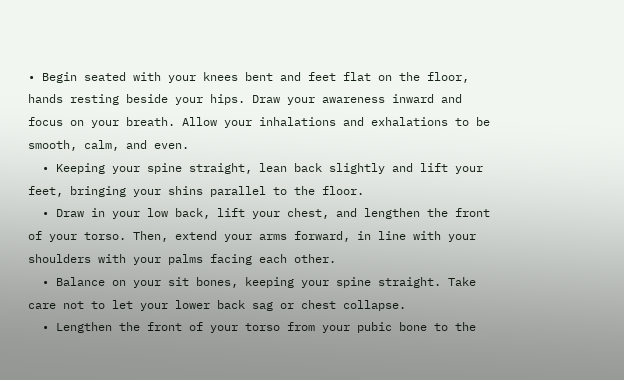• Begin seated with your knees bent and feet flat on the floor, hands resting beside your hips. Draw your awareness inward and focus on your breath. Allow your inhalations and exhalations to be smooth, calm, and even.
  • Keeping your spine straight, lean back slightly and lift your feet, bringing your shins parallel to the floor.
  • Draw in your low back, lift your chest, and lengthen the front of your torso. Then, extend your arms forward, in line with your shoulders with your palms facing each other.
  • Balance on your sit bones, keeping your spine straight. Take care not to let your lower back sag or chest collapse.
  • Lengthen the front of your torso from your pubic bone to the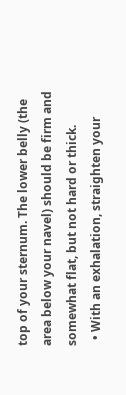top of your sternum. The lower belly (the area below your navel) should be firm and somewhat flat, but not hard or thick.
  • With an exhalation, straighten your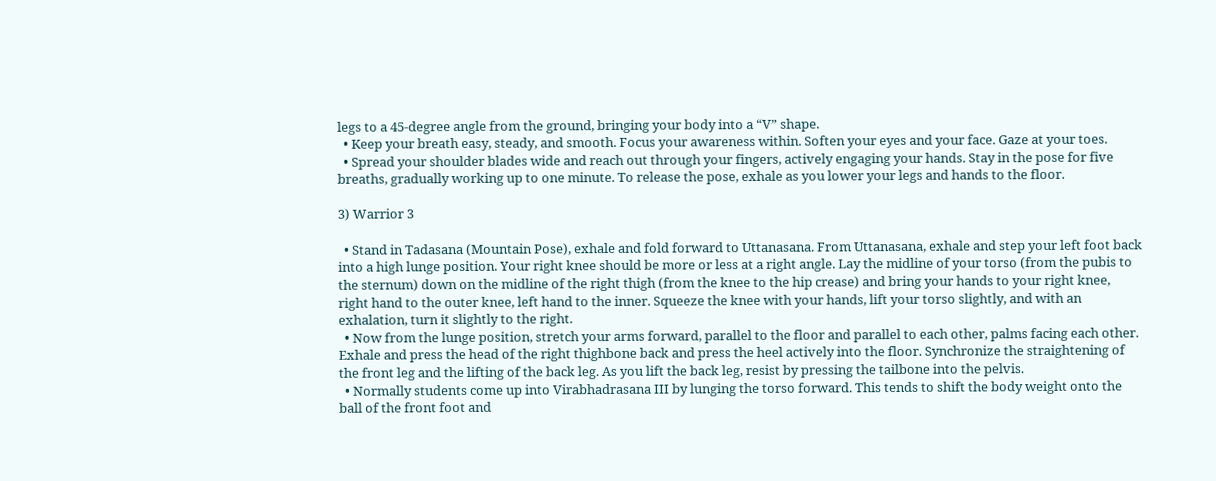legs to a 45-degree angle from the ground, bringing your body into a “V” shape.
  • Keep your breath easy, steady, and smooth. Focus your awareness within. Soften your eyes and your face. Gaze at your toes.
  • Spread your shoulder blades wide and reach out through your fingers, actively engaging your hands. Stay in the pose for five breaths, gradually working up to one minute. To release the pose, exhale as you lower your legs and hands to the floor.

3) Warrior 3

  • Stand in Tadasana (Mountain Pose), exhale and fold forward to Uttanasana. From Uttanasana, exhale and step your left foot back into a high lunge position. Your right knee should be more or less at a right angle. Lay the midline of your torso (from the pubis to the sternum) down on the midline of the right thigh (from the knee to the hip crease) and bring your hands to your right knee, right hand to the outer knee, left hand to the inner. Squeeze the knee with your hands, lift your torso slightly, and with an exhalation, turn it slightly to the right.
  • Now from the lunge position, stretch your arms forward, parallel to the floor and parallel to each other, palms facing each other. Exhale and press the head of the right thighbone back and press the heel actively into the floor. Synchronize the straightening of the front leg and the lifting of the back leg. As you lift the back leg, resist by pressing the tailbone into the pelvis.
  • Normally students come up into Virabhadrasana III by lunging the torso forward. This tends to shift the body weight onto the ball of the front foot and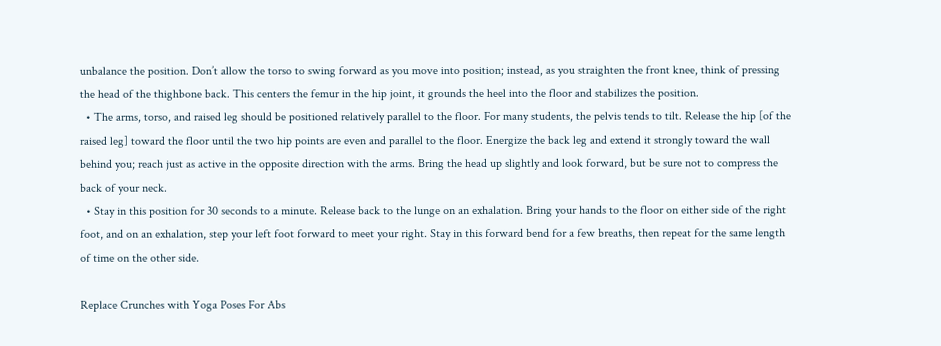unbalance the position. Don’t allow the torso to swing forward as you move into position; instead, as you straighten the front knee, think of pressing the head of the thighbone back. This centers the femur in the hip joint, it grounds the heel into the floor and stabilizes the position.
  • The arms, torso, and raised leg should be positioned relatively parallel to the floor. For many students, the pelvis tends to tilt. Release the hip [of the raised leg] toward the floor until the two hip points are even and parallel to the floor. Energize the back leg and extend it strongly toward the wall behind you; reach just as active in the opposite direction with the arms. Bring the head up slightly and look forward, but be sure not to compress the back of your neck.
  • Stay in this position for 30 seconds to a minute. Release back to the lunge on an exhalation. Bring your hands to the floor on either side of the right foot, and on an exhalation, step your left foot forward to meet your right. Stay in this forward bend for a few breaths, then repeat for the same length of time on the other side.

Replace Crunches with Yoga Poses For Abs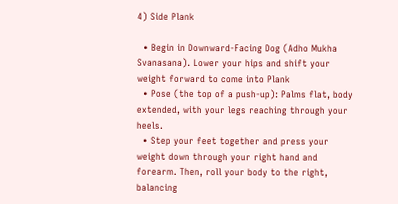4) Side Plank

  • Begin in Downward-Facing Dog (Adho Mukha Svanasana). Lower your hips and shift your weight forward to come into Plank
  • Pose (the top of a push-up): Palms flat, body extended, with your legs reaching through your heels.
  • Step your feet together and press your weight down through your right hand and forearm. Then, roll your body to the right, balancing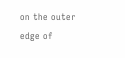on the outer edge of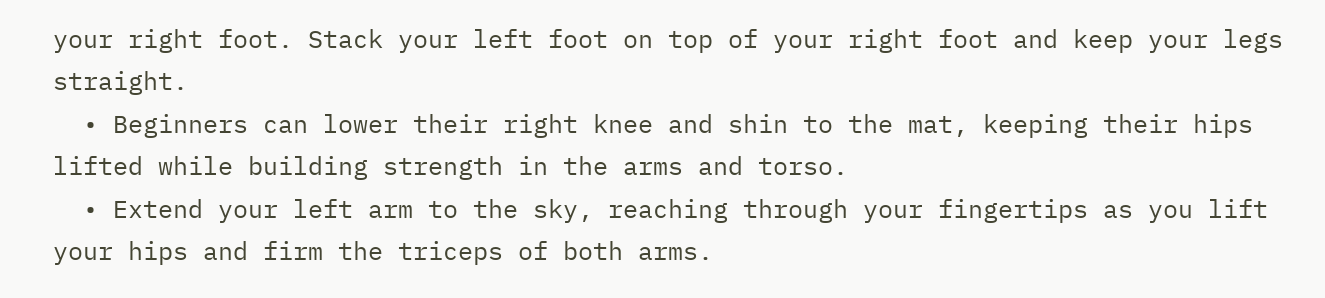your right foot. Stack your left foot on top of your right foot and keep your legs straight.
  • Beginners can lower their right knee and shin to the mat, keeping their hips lifted while building strength in the arms and torso.
  • Extend your left arm to the sky, reaching through your fingertips as you lift your hips and firm the triceps of both arms.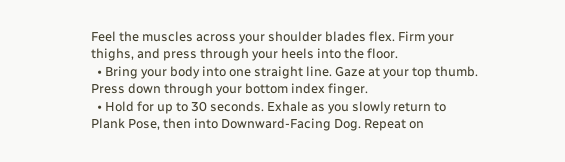Feel the muscles across your shoulder blades flex. Firm your thighs, and press through your heels into the floor.
  • Bring your body into one straight line. Gaze at your top thumb. Press down through your bottom index finger.
  • Hold for up to 30 seconds. Exhale as you slowly return to Plank Pose, then into Downward-Facing Dog. Repeat on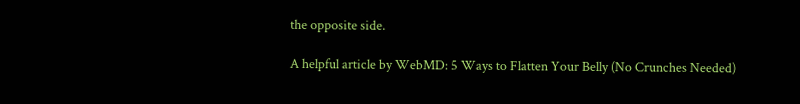the opposite side.

A helpful article by WebMD: 5 Ways to Flatten Your Belly (No Crunches Needed)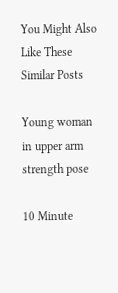You Might Also Like These Similar Posts

Young woman in upper arm strength pose

10 Minute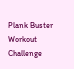Plank Buster Workout Challenge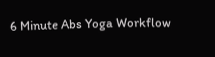6 Minute Abs Yoga Workflow